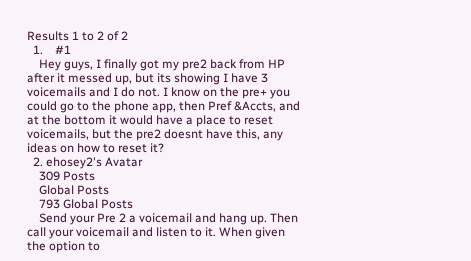Results 1 to 2 of 2
  1.    #1
    Hey guys, I finally got my pre2 back from HP after it messed up, but its showing I have 3 voicemails and I do not. I know on the pre+ you could go to the phone app, then Pref &Accts, and at the bottom it would have a place to reset voicemails, but the pre2 doesnt have this, any ideas on how to reset it?
  2. ehosey2's Avatar
    309 Posts
    Global Posts
    793 Global Posts
    Send your Pre 2 a voicemail and hang up. Then call your voicemail and listen to it. When given the option to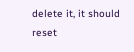delete it, it should reset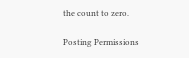the count to zero.

Posting Permissions